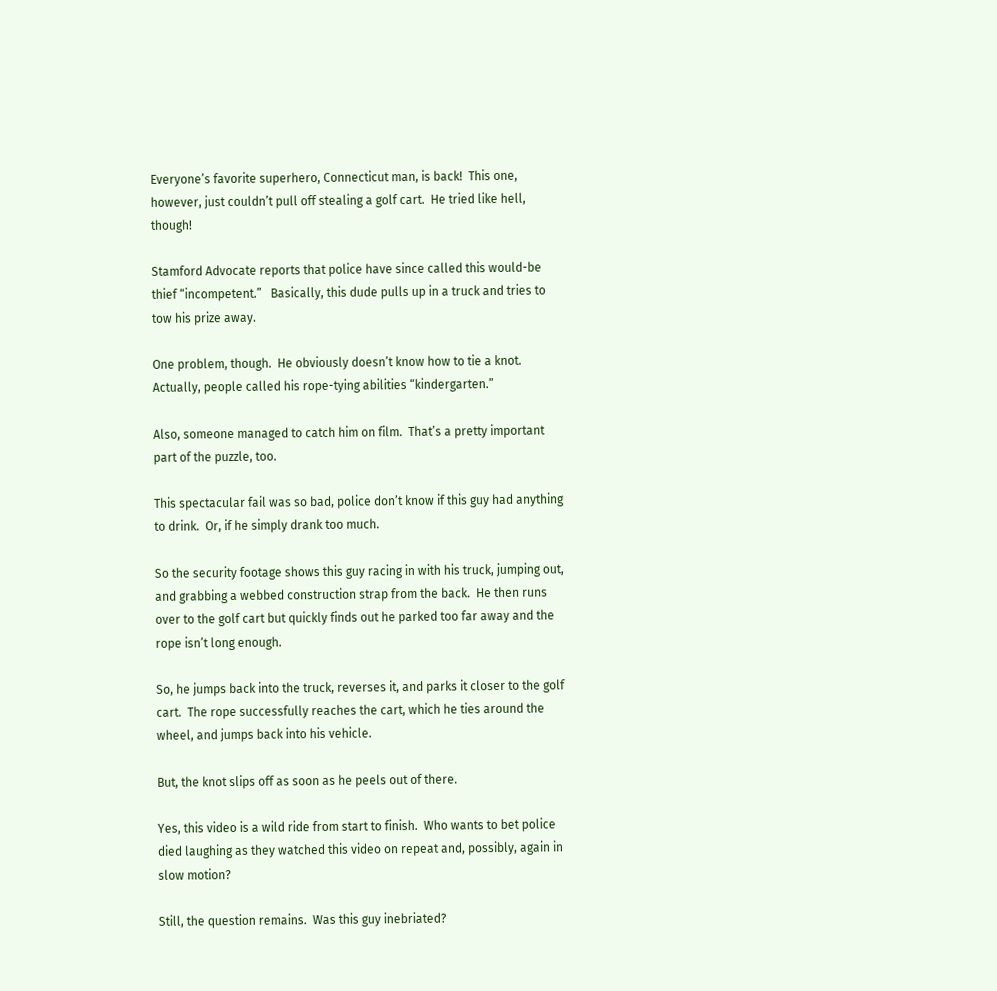Everyone’s favorite superhero, Connecticut man, is back!  This one, however, just couldn’t pull off stealing a golf cart.  He tried like hell, though!

Stamford Advocate reports that police have since called this would-be thief “incompetent.”   Basically, this dude pulls up in a truck and tries to tow his prize away.

One problem, though.  He obviously doesn’t know how to tie a knot.  Actually, people called his rope-tying abilities “kindergarten.”

Also, someone managed to catch him on film.  That’s a pretty important part of the puzzle, too.

This spectacular fail was so bad, police don’t know if this guy had anything to drink.  Or, if he simply drank too much.

So the security footage shows this guy racing in with his truck, jumping out, and grabbing a webbed construction strap from the back.  He then runs over to the golf cart but quickly finds out he parked too far away and the rope isn’t long enough.

So, he jumps back into the truck, reverses it, and parks it closer to the golf cart.  The rope successfully reaches the cart, which he ties around the wheel, and jumps back into his vehicle.

But, the knot slips off as soon as he peels out of there.

Yes, this video is a wild ride from start to finish.  Who wants to bet police died laughing as they watched this video on repeat and, possibly, again in slow motion?

Still, the question remains.  Was this guy inebriated?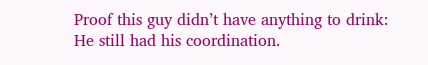Proof this guy didn’t have anything to drink:  He still had his coordination.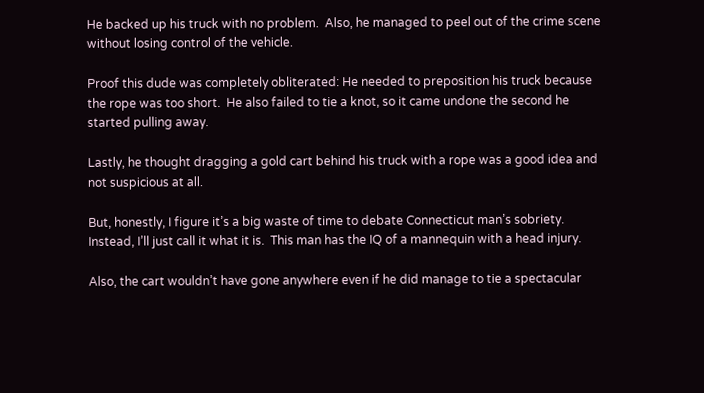He backed up his truck with no problem.  Also, he managed to peel out of the crime scene without losing control of the vehicle.

Proof this dude was completely obliterated: He needed to preposition his truck because the rope was too short.  He also failed to tie a knot, so it came undone the second he started pulling away.

Lastly, he thought dragging a gold cart behind his truck with a rope was a good idea and not suspicious at all.

But, honestly, I figure it’s a big waste of time to debate Connecticut man’s sobriety.  Instead, I’ll just call it what it is.  This man has the IQ of a mannequin with a head injury.

Also, the cart wouldn’t have gone anywhere even if he did manage to tie a spectacular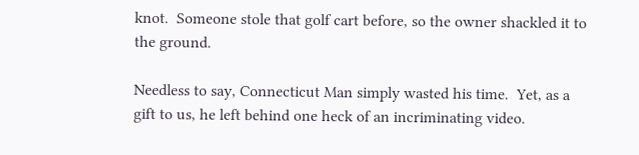knot.  Someone stole that golf cart before, so the owner shackled it to the ground.

Needless to say, Connecticut Man simply wasted his time.  Yet, as a gift to us, he left behind one heck of an incriminating video.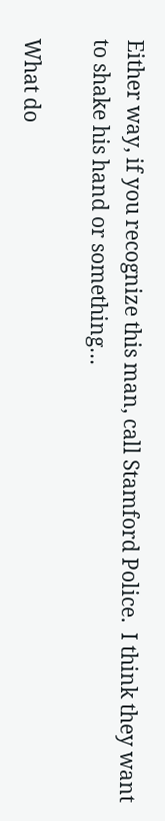Either way, if you recognize this man, call Stamford Police.  I think they want to shake his hand or something…

What do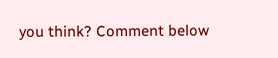you think? Comment below